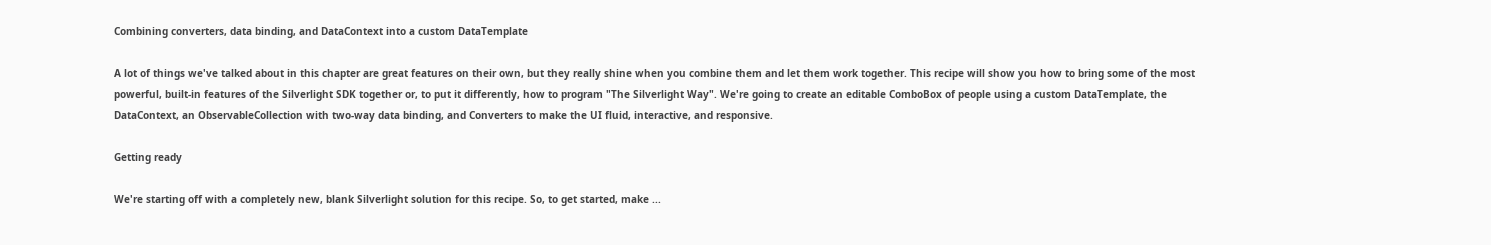Combining converters, data binding, and DataContext into a custom DataTemplate

A lot of things we've talked about in this chapter are great features on their own, but they really shine when you combine them and let them work together. This recipe will show you how to bring some of the most powerful, built-in features of the Silverlight SDK together or, to put it differently, how to program "The Silverlight Way". We're going to create an editable ComboBox of people using a custom DataTemplate, the DataContext, an ObservableCollection with two-way data binding, and Converters to make the UI fluid, interactive, and responsive.

Getting ready

We're starting off with a completely new, blank Silverlight solution for this recipe. So, to get started, make ...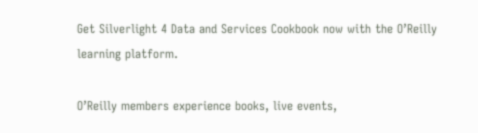Get Silverlight 4 Data and Services Cookbook now with the O’Reilly learning platform.

O’Reilly members experience books, live events,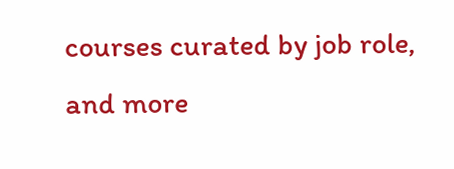courses curated by job role, and more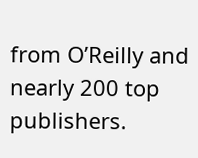from O’Reilly and nearly 200 top publishers.